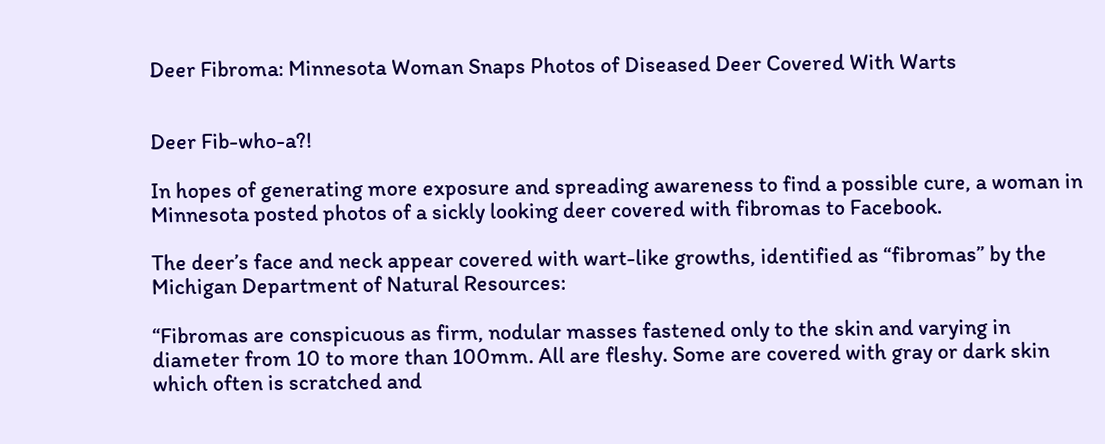Deer Fibroma: Minnesota Woman Snaps Photos of Diseased Deer Covered With Warts


Deer Fib-who-a?!

In hopes of generating more exposure and spreading awareness to find a possible cure, a woman in Minnesota posted photos of a sickly looking deer covered with fibromas to Facebook.

The deer’s face and neck appear covered with wart-like growths, identified as “fibromas” by the Michigan Department of Natural Resources:

“Fibromas are conspicuous as firm, nodular masses fastened only to the skin and varying in diameter from 10 to more than 100mm. All are fleshy. Some are covered with gray or dark skin which often is scratched and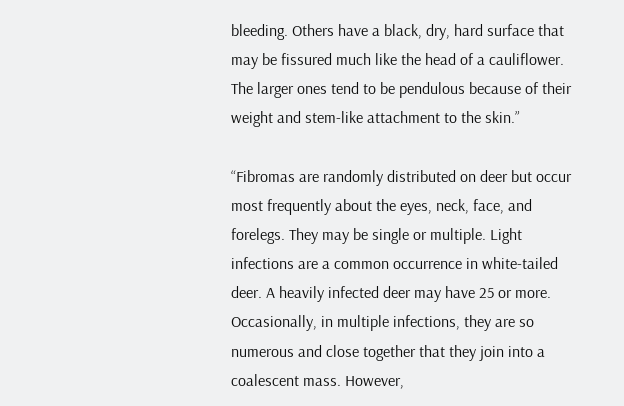bleeding. Others have a black, dry, hard surface that may be fissured much like the head of a cauliflower. The larger ones tend to be pendulous because of their weight and stem-like attachment to the skin.”

“Fibromas are randomly distributed on deer but occur most frequently about the eyes, neck, face, and forelegs. They may be single or multiple. Light infections are a common occurrence in white-tailed deer. A heavily infected deer may have 25 or more. Occasionally, in multiple infections, they are so numerous and close together that they join into a coalescent mass. However,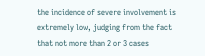the incidence of severe involvement is extremely low, judging from the fact that not more than 2 or 3 cases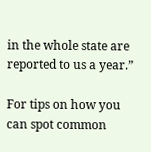in the whole state are reported to us a year.”

For tips on how you can spot common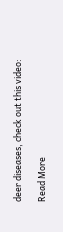deer diseases, check out this video:

Read More